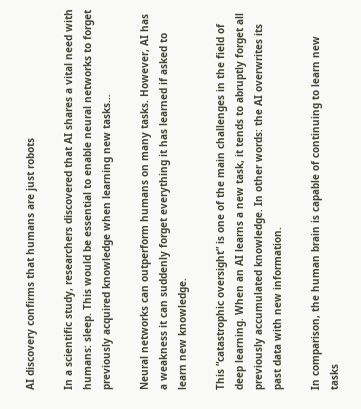AI discovery confirms that humans are just robots

In a scientific study, researchers discovered that AI shares a vital need with humans: sleep. This would be essential to enable neural networks to forget previously acquired knowledge when learning new tasks…

Neural networks can outperform humans on many tasks. However, AI has a weakness it can suddenly forget everything it has learned if asked to learn new knowledge.

This “catastrophic oversight” is one of the main challenges in the field of deep learning. When an AI learns a new task, it tends to abruptly forget all previously accumulated knowledge. In other words: the AI overwrites its past data with new information.

In comparison, the human brain is capable of continuing to learn new tasks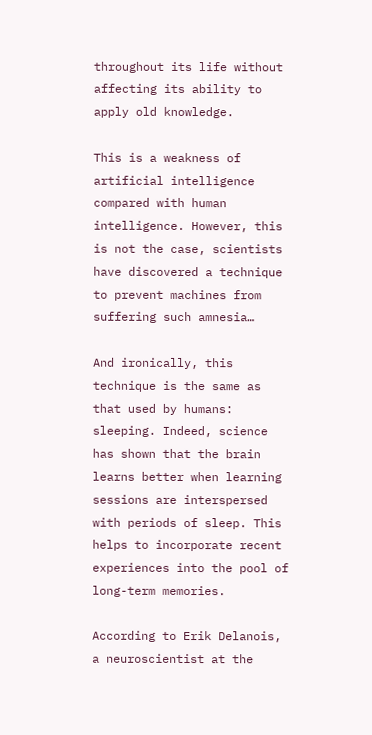throughout its life without affecting its ability to apply old knowledge.

This is a weakness of artificial intelligence compared with human intelligence. However, this is not the case, scientists have discovered a technique to prevent machines from suffering such amnesia…

And ironically, this technique is the same as that used by humans: sleeping. Indeed, science has shown that the brain learns better when learning sessions are interspersed with periods of sleep. This helps to incorporate recent experiences into the pool of long-term memories.

According to Erik Delanois, a neuroscientist at the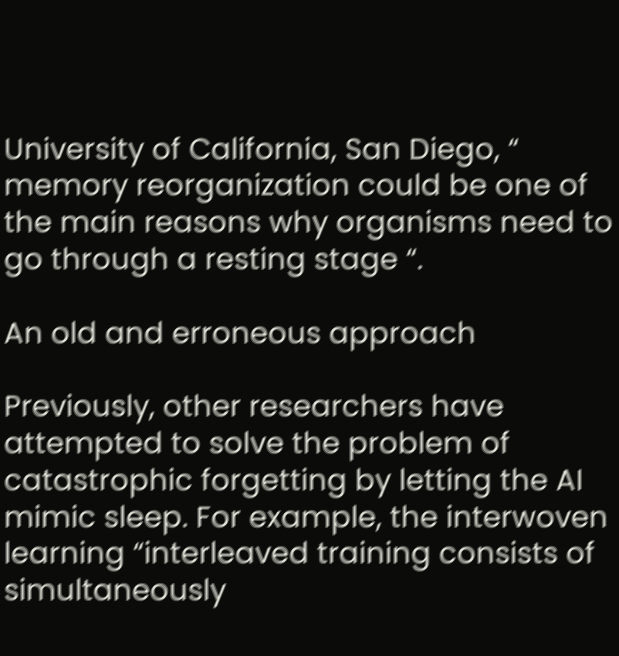University of California, San Diego, “ memory reorganization could be one of the main reasons why organisms need to go through a resting stage “.

An old and erroneous approach

Previously, other researchers have attempted to solve the problem of catastrophic forgetting by letting the AI mimic sleep. For example, the interwoven learning “interleaved training consists of simultaneously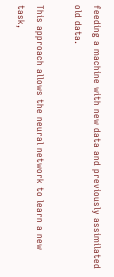feeding a machine with new data and previously assimilated old data.

This approach allows the neural network to learn a new task,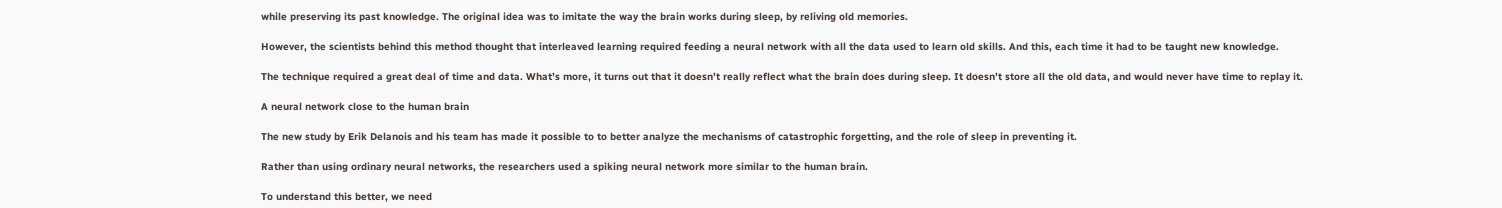while preserving its past knowledge. The original idea was to imitate the way the brain works during sleep, by reliving old memories.

However, the scientists behind this method thought that interleaved learning required feeding a neural network with all the data used to learn old skills. And this, each time it had to be taught new knowledge.

The technique required a great deal of time and data. What’s more, it turns out that it doesn’t really reflect what the brain does during sleep. It doesn’t store all the old data, and would never have time to replay it.

A neural network close to the human brain

The new study by Erik Delanois and his team has made it possible to to better analyze the mechanisms of catastrophic forgetting, and the role of sleep in preventing it.

Rather than using ordinary neural networks, the researchers used a spiking neural network more similar to the human brain.

To understand this better, we need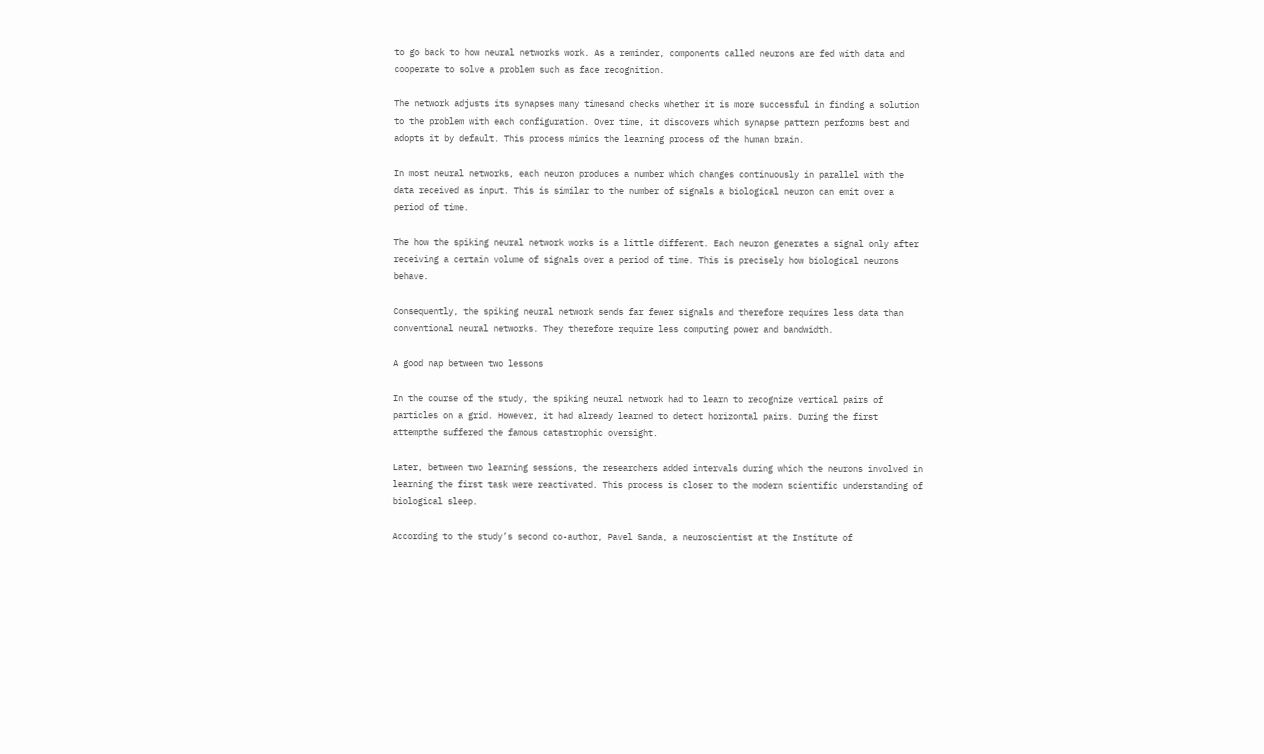to go back to how neural networks work. As a reminder, components called neurons are fed with data and cooperate to solve a problem such as face recognition.

The network adjusts its synapses many timesand checks whether it is more successful in finding a solution to the problem with each configuration. Over time, it discovers which synapse pattern performs best and adopts it by default. This process mimics the learning process of the human brain.

In most neural networks, each neuron produces a number which changes continuously in parallel with the data received as input. This is similar to the number of signals a biological neuron can emit over a period of time.

The how the spiking neural network works is a little different. Each neuron generates a signal only after receiving a certain volume of signals over a period of time. This is precisely how biological neurons behave.

Consequently, the spiking neural network sends far fewer signals and therefore requires less data than conventional neural networks. They therefore require less computing power and bandwidth.

A good nap between two lessons

In the course of the study, the spiking neural network had to learn to recognize vertical pairs of particles on a grid. However, it had already learned to detect horizontal pairs. During the first attempthe suffered the famous catastrophic oversight.

Later, between two learning sessions, the researchers added intervals during which the neurons involved in learning the first task were reactivated. This process is closer to the modern scientific understanding of biological sleep.

According to the study’s second co-author, Pavel Sanda, a neuroscientist at the Institute of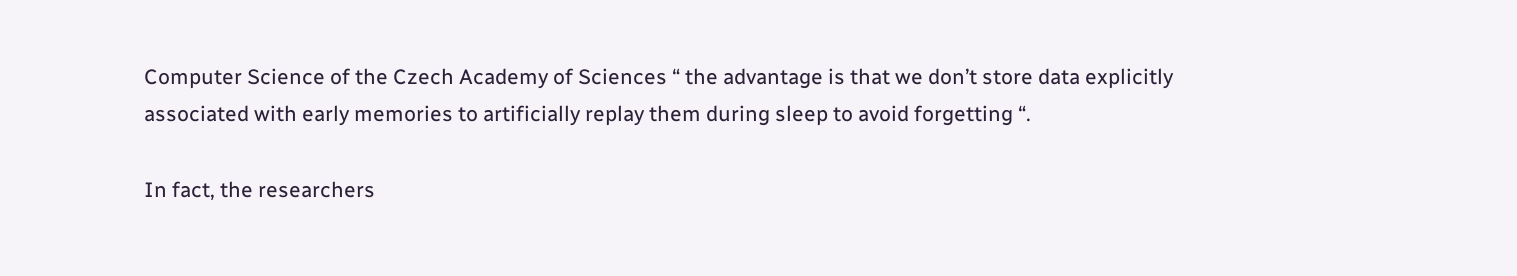Computer Science of the Czech Academy of Sciences “ the advantage is that we don’t store data explicitly associated with early memories to artificially replay them during sleep to avoid forgetting “.

In fact, the researchers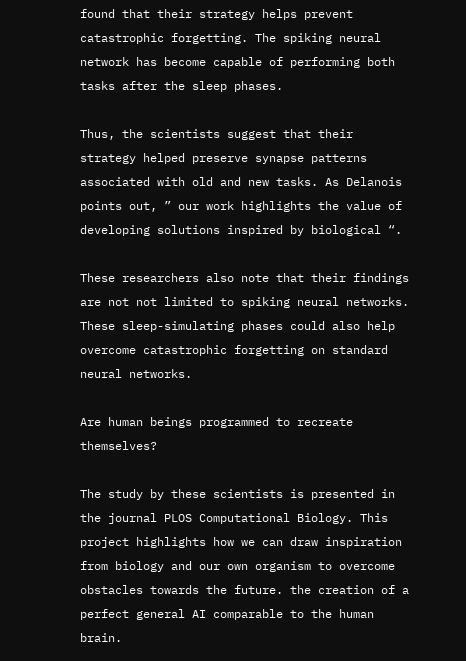found that their strategy helps prevent catastrophic forgetting. The spiking neural network has become capable of performing both tasks after the sleep phases.

Thus, the scientists suggest that their strategy helped preserve synapse patterns associated with old and new tasks. As Delanois points out, ” our work highlights the value of developing solutions inspired by biological “.

These researchers also note that their findings are not not limited to spiking neural networks. These sleep-simulating phases could also help overcome catastrophic forgetting on standard neural networks.

Are human beings programmed to recreate themselves?

The study by these scientists is presented in the journal PLOS Computational Biology. This project highlights how we can draw inspiration from biology and our own organism to overcome obstacles towards the future. the creation of a perfect general AI comparable to the human brain.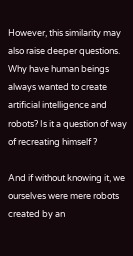However, this similarity may also raise deeper questions. Why have human beings always wanted to create artificial intelligence and robots? Is it a question of way of recreating himself ?

And if without knowing it, we ourselves were mere robots created by an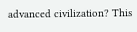advanced civilization? This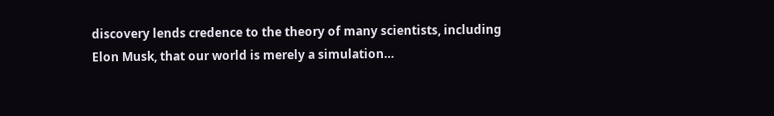discovery lends credence to the theory of many scientists, including Elon Musk, that our world is merely a simulation…